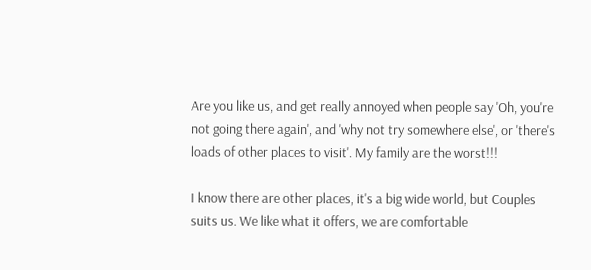Are you like us, and get really annoyed when people say 'Oh, you're not going there again', and 'why not try somewhere else', or 'there's loads of other places to visit'. My family are the worst!!!

I know there are other places, it's a big wide world, but Couples suits us. We like what it offers, we are comfortable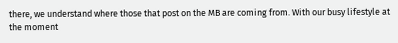there, we understand where those that post on the MB are coming from. With our busy lifestyle at the moment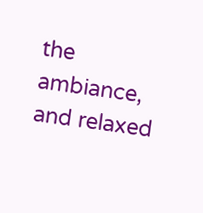the ambiance, and relaxed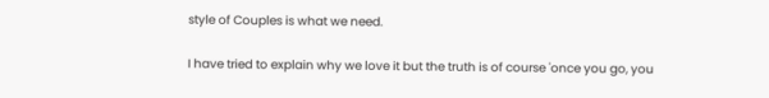style of Couples is what we need.

I have tried to explain why we love it but the truth is of course 'once you go, you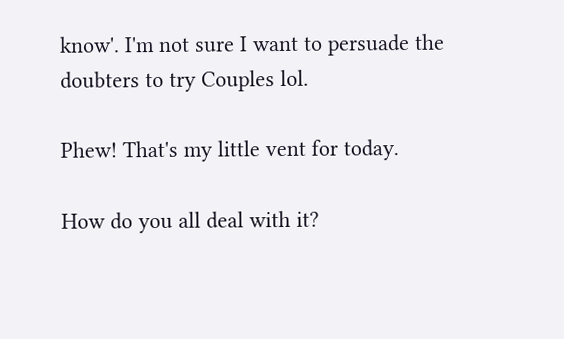know'. I'm not sure I want to persuade the doubters to try Couples lol.

Phew! That's my little vent for today.

How do you all deal with it?